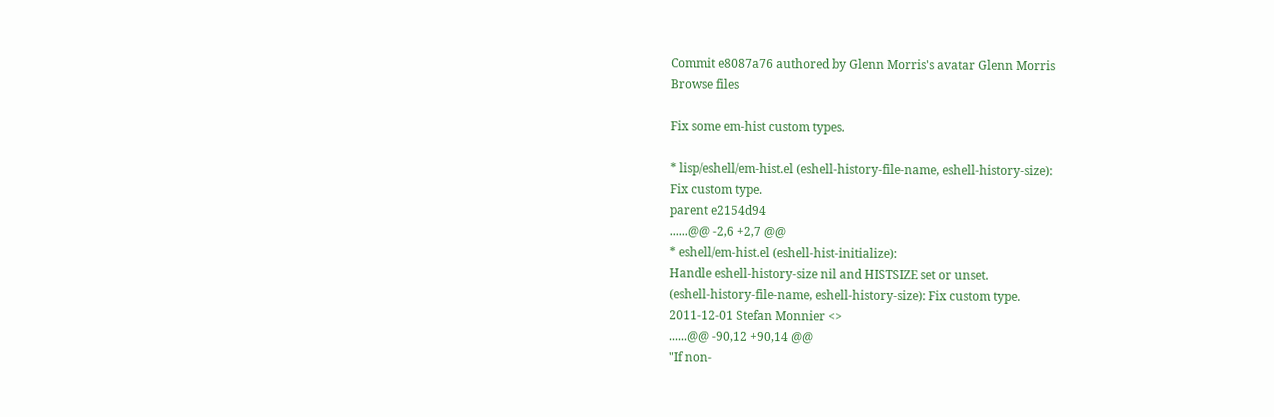Commit e8087a76 authored by Glenn Morris's avatar Glenn Morris
Browse files

Fix some em-hist custom types.

* lisp/eshell/em-hist.el (eshell-history-file-name, eshell-history-size):
Fix custom type.
parent e2154d94
......@@ -2,6 +2,7 @@
* eshell/em-hist.el (eshell-hist-initialize):
Handle eshell-history-size nil and HISTSIZE set or unset.
(eshell-history-file-name, eshell-history-size): Fix custom type.
2011-12-01 Stefan Monnier <>
......@@ -90,12 +90,14 @@
"If non-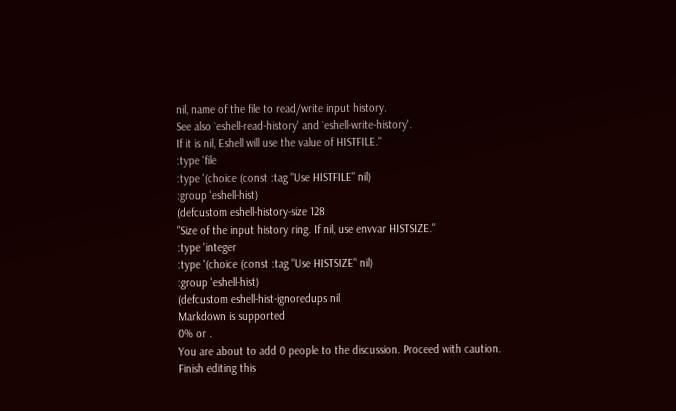nil, name of the file to read/write input history.
See also `eshell-read-history' and `eshell-write-history'.
If it is nil, Eshell will use the value of HISTFILE."
:type 'file
:type '(choice (const :tag "Use HISTFILE" nil)
:group 'eshell-hist)
(defcustom eshell-history-size 128
"Size of the input history ring. If nil, use envvar HISTSIZE."
:type 'integer
:type '(choice (const :tag "Use HISTSIZE" nil)
:group 'eshell-hist)
(defcustom eshell-hist-ignoredups nil
Markdown is supported
0% or .
You are about to add 0 people to the discussion. Proceed with caution.
Finish editing this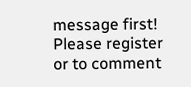message first!
Please register or to comment